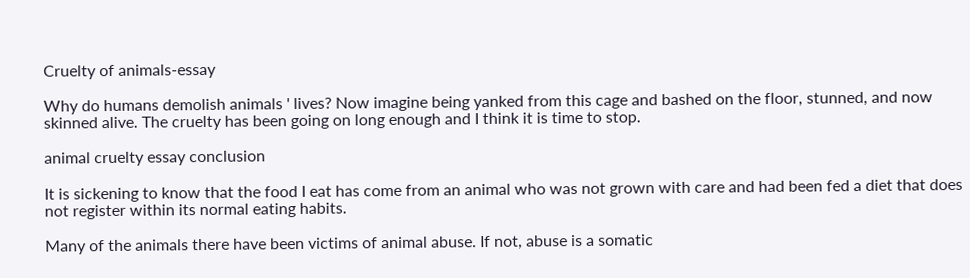Cruelty of animals-essay

Why do humans demolish animals ' lives? Now imagine being yanked from this cage and bashed on the floor, stunned, and now skinned alive. The cruelty has been going on long enough and I think it is time to stop.

animal cruelty essay conclusion

It is sickening to know that the food I eat has come from an animal who was not grown with care and had been fed a diet that does not register within its normal eating habits.

Many of the animals there have been victims of animal abuse. If not, abuse is a somatic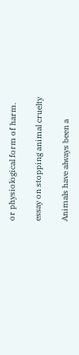or physiological form of harm.

essay on stopping animal cruelty

Animals have always been a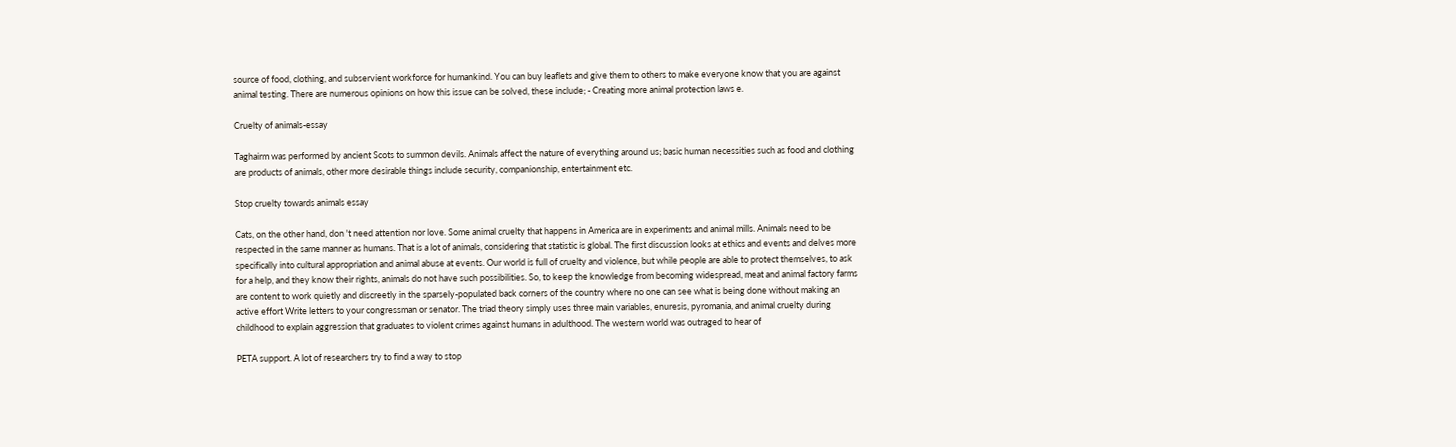source of food, clothing, and subservient workforce for humankind. You can buy leaflets and give them to others to make everyone know that you are against animal testing. There are numerous opinions on how this issue can be solved, these include; - Creating more animal protection laws e.

Cruelty of animals-essay

Taghairm was performed by ancient Scots to summon devils. Animals affect the nature of everything around us; basic human necessities such as food and clothing are products of animals, other more desirable things include security, companionship, entertainment etc.

Stop cruelty towards animals essay

Cats, on the other hand, don 't need attention nor love. Some animal cruelty that happens in America are in experiments and animal mills. Animals need to be respected in the same manner as humans. That is a lot of animals, considering that statistic is global. The first discussion looks at ethics and events and delves more specifically into cultural appropriation and animal abuse at events. Our world is full of cruelty and violence, but while people are able to protect themselves, to ask for a help, and they know their rights, animals do not have such possibilities. So, to keep the knowledge from becoming widespread, meat and animal factory farms are content to work quietly and discreetly in the sparsely-populated back corners of the country where no one can see what is being done without making an active effort Write letters to your congressman or senator. The triad theory simply uses three main variables, enuresis, pyromania, and animal cruelty during childhood to explain aggression that graduates to violent crimes against humans in adulthood. The western world was outraged to hear of

PETA support. A lot of researchers try to find a way to stop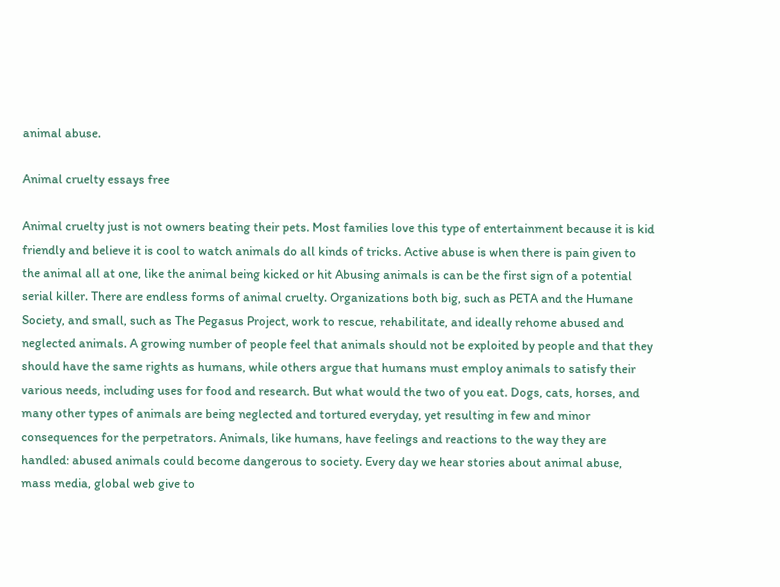animal abuse.

Animal cruelty essays free

Animal cruelty just is not owners beating their pets. Most families love this type of entertainment because it is kid friendly and believe it is cool to watch animals do all kinds of tricks. Active abuse is when there is pain given to the animal all at one, like the animal being kicked or hit Abusing animals is can be the first sign of a potential serial killer. There are endless forms of animal cruelty. Organizations both big, such as PETA and the Humane Society, and small, such as The Pegasus Project, work to rescue, rehabilitate, and ideally rehome abused and neglected animals. A growing number of people feel that animals should not be exploited by people and that they should have the same rights as humans, while others argue that humans must employ animals to satisfy their various needs, including uses for food and research. But what would the two of you eat. Dogs, cats, horses, and many other types of animals are being neglected and tortured everyday, yet resulting in few and minor consequences for the perpetrators. Animals, like humans, have feelings and reactions to the way they are handled: abused animals could become dangerous to society. Every day we hear stories about animal abuse, mass media, global web give to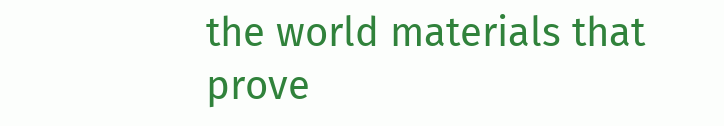the world materials that prove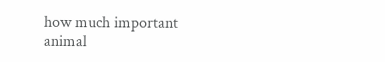how much important animal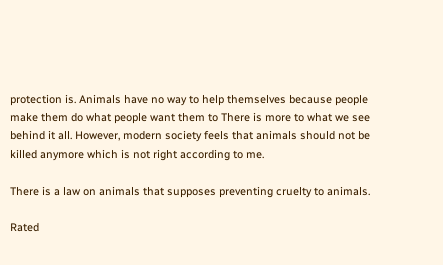protection is. Animals have no way to help themselves because people make them do what people want them to There is more to what we see behind it all. However, modern society feels that animals should not be killed anymore which is not right according to me.

There is a law on animals that supposes preventing cruelty to animals.

Rated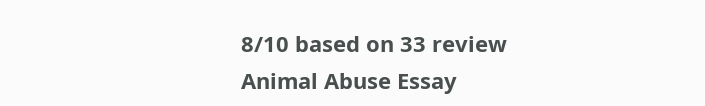8/10 based on 33 review
Animal Abuse Essay